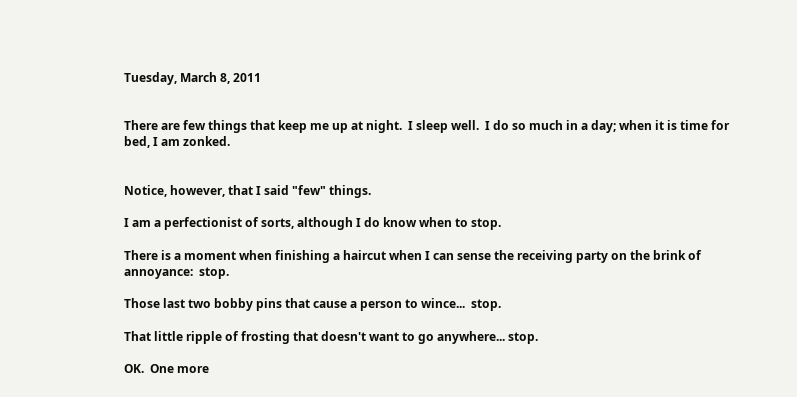Tuesday, March 8, 2011


There are few things that keep me up at night.  I sleep well.  I do so much in a day; when it is time for bed, I am zonked.


Notice, however, that I said "few" things.

I am a perfectionist of sorts, although I do know when to stop.

There is a moment when finishing a haircut when I can sense the receiving party on the brink of annoyance:  stop.

Those last two bobby pins that cause a person to wince...  stop.

That little ripple of frosting that doesn't want to go anywhere... stop.

OK.  One more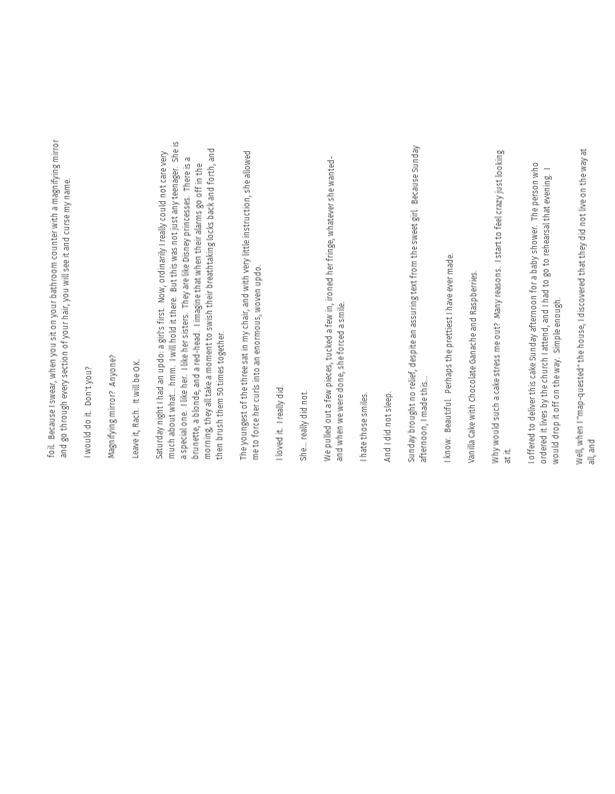foil.  Because I swear, when you sit on your bathroom counter with a magnifying mirror and go through every section of your hair, you will see it and curse my name.

I would do it.  Don't you?

Magnifying mirror?  Anyone?

Leave it, Rach.  It will be OK.

Saturday night I had an updo: a girl's first.  Now, ordinarily I really could not care very much about what... hmm.  I will hold it there.  But this was not just any teenager.  She is a special one.  I like her.  I like her sisters.  They are like Disney princesses.  There is a brunette, a blonde, and a red-head.  I imagine that when their alarms go off in the morning, they all take a moment to swish their breathtaking locks back and forth, and then brush them 50 times together.

The youngest of the three sat in my chair, and with very little instruction, she allowed me to force her curls into an enormous, woven updo.

I loved it.  I really did.

She... really did not.

We pulled out a few pieces, tucked a few in, ironed her fringe, whatever she wanted- and when we were done, she forced a smile.

I hate those smiles.

And I did not sleep.

Sunday brought no relief, despite an assuring text from the sweet girl.  Because Sunday afternoon, I made this...

I know.  Beautiful.  Perhaps the prettiest I have ever made.

Vanilla Cake with Chocolate Ganache and Raspberries.

Why would such a cake stress me out?  Many reasons.  I start to feel crazy just looking at it.

I offered to deliver this cake Sunday afternoon for a baby shower.  The person who ordered it lives by the church I attend, and I had to go to rehearsal that evening.  I would drop it off on the way.  Simple enough.

Well, when I "map-quested" the house, I discovered that they did not live on the way at all, and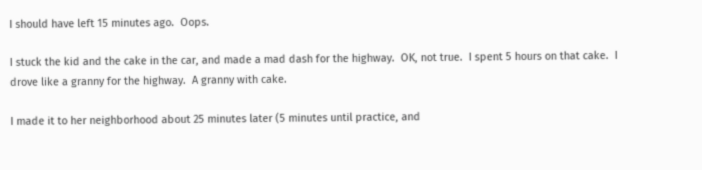I should have left 15 minutes ago.  Oops.

I stuck the kid and the cake in the car, and made a mad dash for the highway.  OK, not true.  I spent 5 hours on that cake.  I drove like a granny for the highway.  A granny with cake.

I made it to her neighborhood about 25 minutes later (5 minutes until practice, and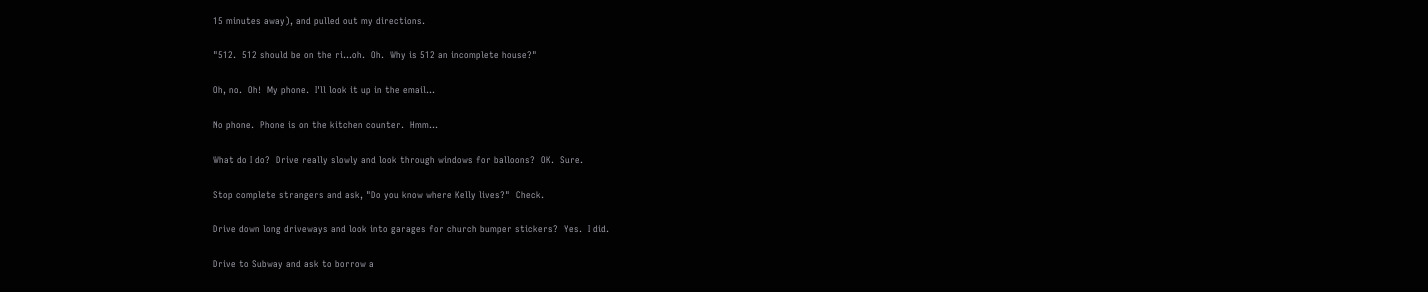15 minutes away), and pulled out my directions.

"512.  512 should be on the ri...oh.  Oh.  Why is 512 an incomplete house?"

Oh, no.  Oh!  My phone.  I'll look it up in the email...

No phone.  Phone is on the kitchen counter.  Hmm...

What do I do?  Drive really slowly and look through windows for balloons?  OK.  Sure.

Stop complete strangers and ask, "Do you know where Kelly lives?"  Check.

Drive down long driveways and look into garages for church bumper stickers?  Yes.  I did.

Drive to Subway and ask to borrow a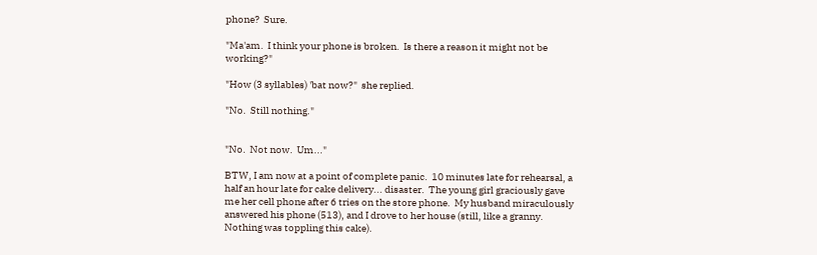phone?  Sure.

"Ma'am.  I think your phone is broken.  Is there a reason it might not be working?"

"How (3 syllables) 'bat now?"  she replied.

"No.  Still nothing."


"No.  Not now.  Um..."

BTW, I am now at a point of complete panic.  10 minutes late for rehearsal, a half an hour late for cake delivery... disaster.  The young girl graciously gave me her cell phone after 6 tries on the store phone.  My husband miraculously answered his phone (513), and I drove to her house (still, like a granny.  Nothing was toppling this cake).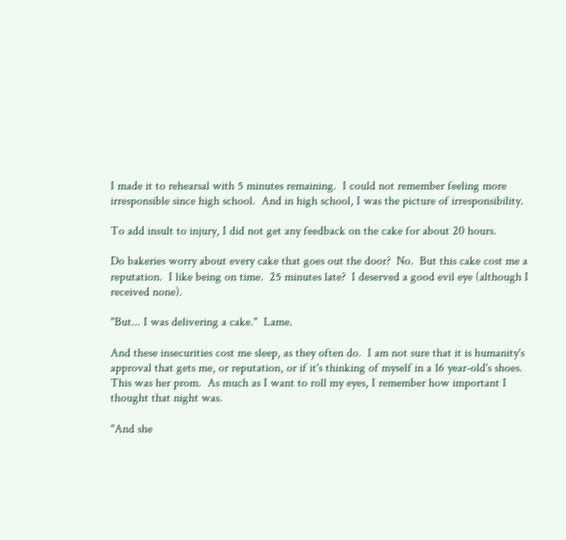I made it to rehearsal with 5 minutes remaining.  I could not remember feeling more irresponsible since high school.  And in high school, I was the picture of irresponsibility.

To add insult to injury, I did not get any feedback on the cake for about 20 hours.

Do bakeries worry about every cake that goes out the door?  No.  But this cake cost me a reputation.  I like being on time.  25 minutes late?  I deserved a good evil eye (although I received none).

"But... I was delivering a cake."  Lame.

And these insecurities cost me sleep, as they often do.  I am not sure that it is humanity's approval that gets me, or reputation, or if it's thinking of myself in a 16 year-old's shoes.  This was her prom.  As much as I want to roll my eyes, I remember how important I thought that night was.

"And she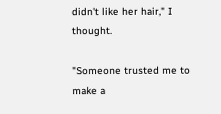didn't like her hair," I thought.

"Someone trusted me to make a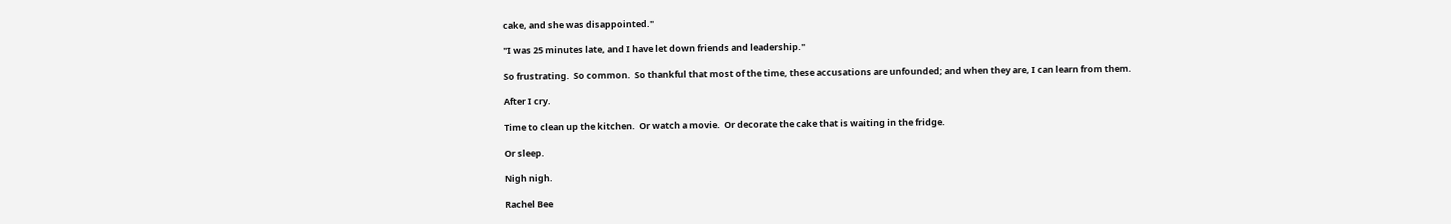cake, and she was disappointed."

"I was 25 minutes late, and I have let down friends and leadership."

So frustrating.  So common.  So thankful that most of the time, these accusations are unfounded; and when they are, I can learn from them.

After I cry.

Time to clean up the kitchen.  Or watch a movie.  Or decorate the cake that is waiting in the fridge.

Or sleep.

Nigh nigh.

Rachel Bee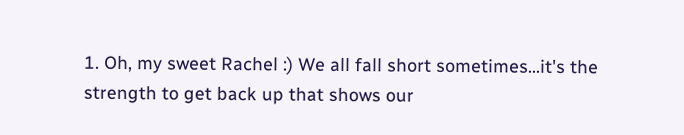1. Oh, my sweet Rachel :) We all fall short sometimes...it's the strength to get back up that shows our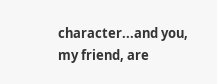character...and you, my friend, are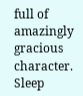full of amazingly gracious character. Sleep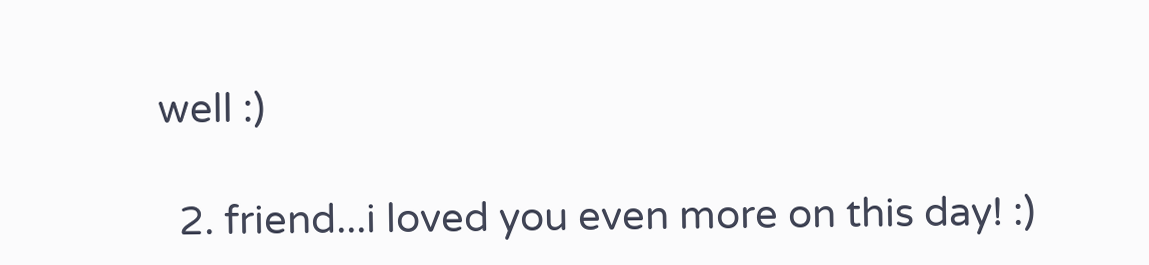well :)

  2. friend...i loved you even more on this day! :)